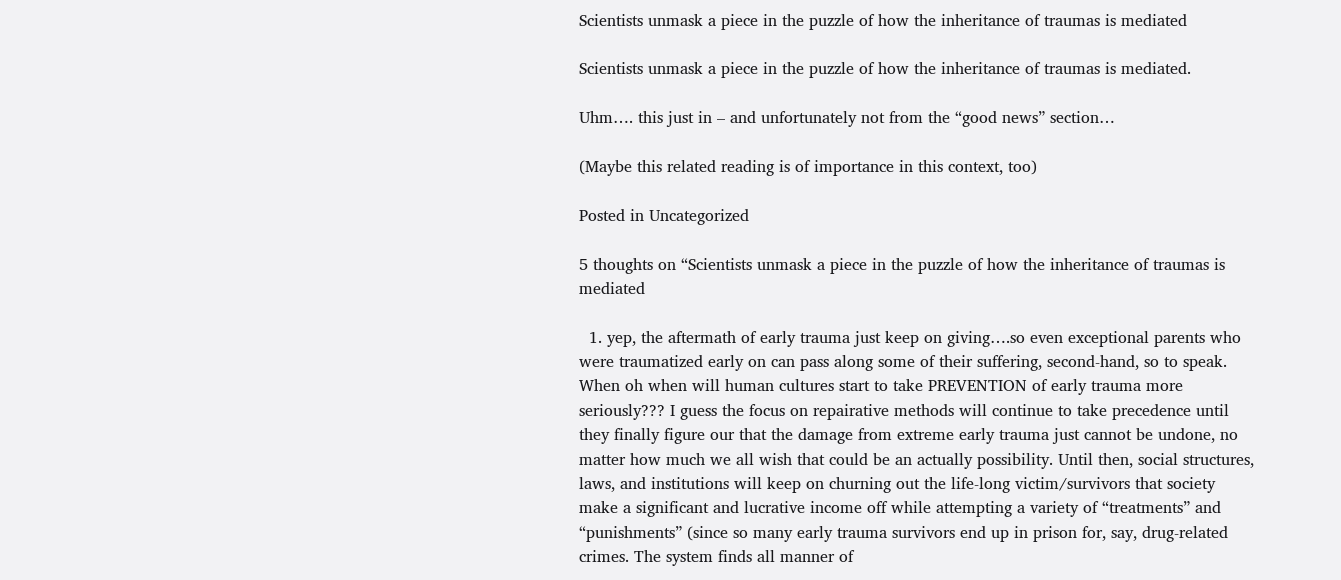Scientists unmask a piece in the puzzle of how the inheritance of traumas is mediated

Scientists unmask a piece in the puzzle of how the inheritance of traumas is mediated.

Uhm…. this just in – and unfortunately not from the “good news” section…

(Maybe this related reading is of importance in this context, too)

Posted in Uncategorized

5 thoughts on “Scientists unmask a piece in the puzzle of how the inheritance of traumas is mediated

  1. yep, the aftermath of early trauma just keep on giving….so even exceptional parents who were traumatized early on can pass along some of their suffering, second-hand, so to speak. When oh when will human cultures start to take PREVENTION of early trauma more seriously??? I guess the focus on repairative methods will continue to take precedence until they finally figure our that the damage from extreme early trauma just cannot be undone, no matter how much we all wish that could be an actually possibility. Until then, social structures, laws, and institutions will keep on churning out the life-long victim/survivors that society make a significant and lucrative income off while attempting a variety of “treatments” and “punishments” (since so many early trauma survivors end up in prison for, say, drug-related crimes. The system finds all manner of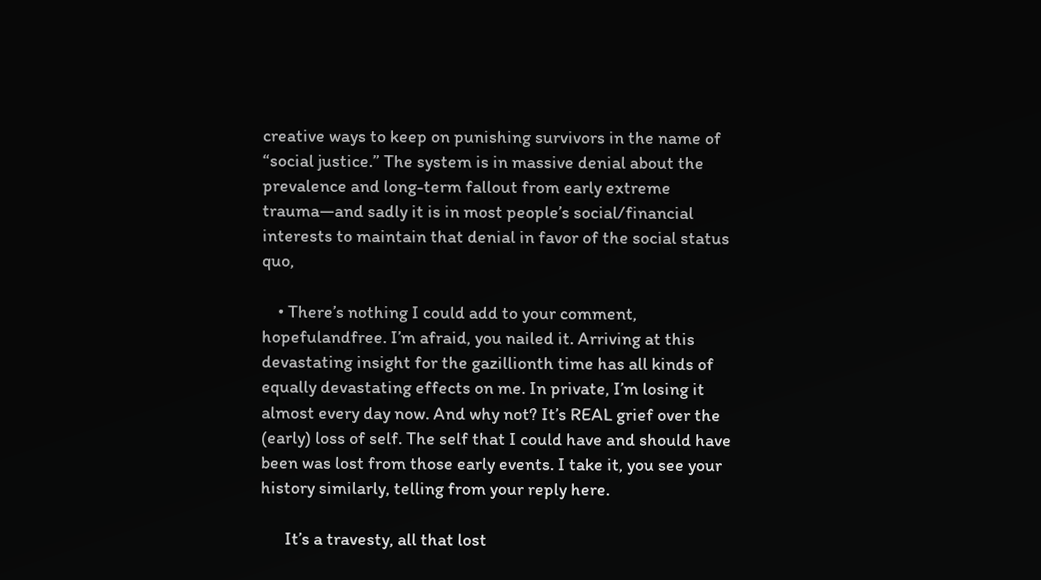creative ways to keep on punishing survivors in the name of “social justice.” The system is in massive denial about the prevalence and long-term fallout from early extreme trauma—and sadly it is in most people’s social/financial interests to maintain that denial in favor of the social status quo,

    • There’s nothing I could add to your comment, hopefulandfree. I’m afraid, you nailed it. Arriving at this devastating insight for the gazillionth time has all kinds of equally devastating effects on me. In private, I’m losing it almost every day now. And why not? It’s REAL grief over the (early) loss of self. The self that I could have and should have been was lost from those early events. I take it, you see your history similarly, telling from your reply here.

      It’s a travesty, all that lost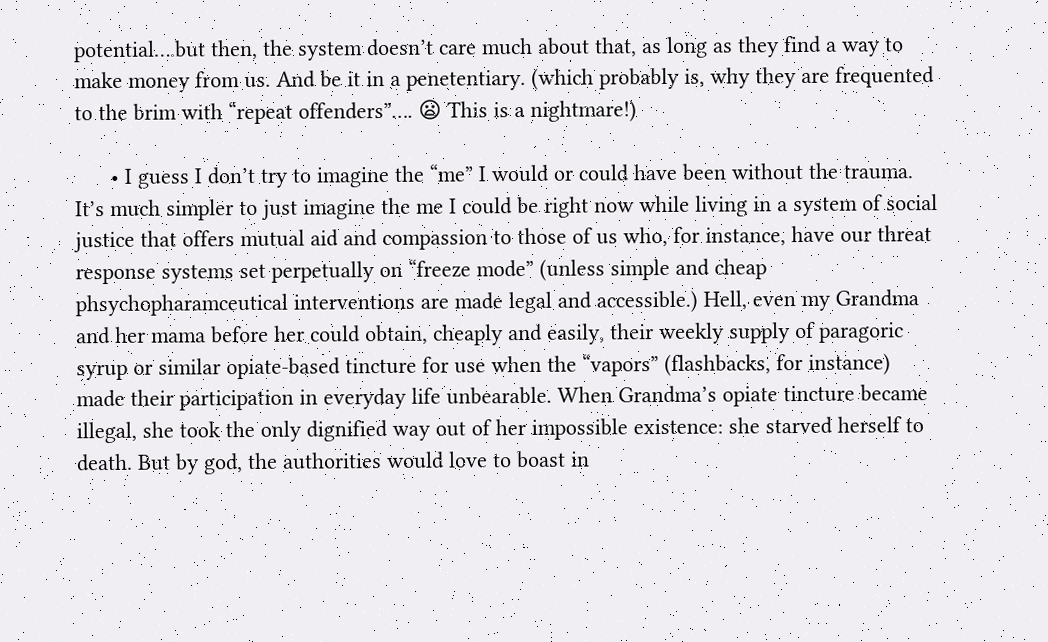potential….but then, the system doesn’t care much about that, as long as they find a way to make money from us. And be it in a penetentiary. (which probably is, why they are frequented to the brim with “repeat offenders”…. 😦 This is a nightmare!)

      • I guess I don’t try to imagine the “me” I would or could have been without the trauma. It’s much simpler to just imagine the me I could be right now while living in a system of social justice that offers mutual aid and compassion to those of us who, for instance, have our threat response systems set perpetually on “freeze mode” (unless simple and cheap phsychopharamceutical interventions are made legal and accessible.) Hell, even my Grandma and her mama before her could obtain, cheaply and easily, their weekly supply of paragoric syrup or similar opiate-based tincture for use when the “vapors” (flashbacks, for instance) made their participation in everyday life unbearable. When Grandma’s opiate tincture became illegal, she took the only dignified way out of her impossible existence: she starved herself to death. But by god, the authorities would love to boast in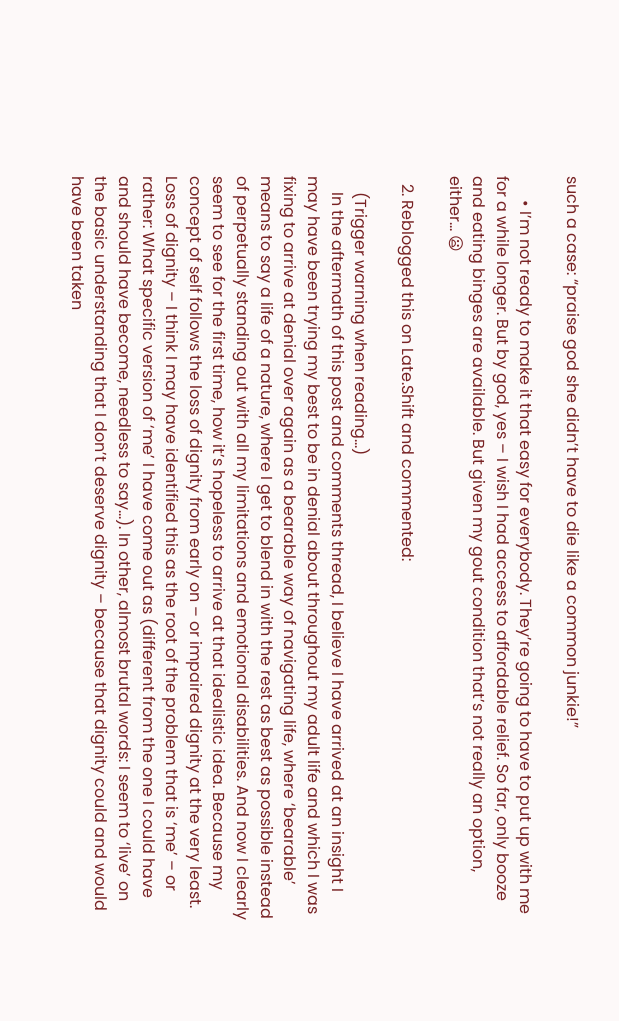such a case: “praise god she didn’t have to die like a common junkie!”

      • I’m not ready to make it that easy for everybody. They’re going to have to put up with me for a while longer. But by god, yes – I wish I had access to affordable relief. So far, only booze and eating binges are available. But given my gout condition that’s not really an option, either… 😦

  2. Reblogged this on Late.Shift and commented:

    (Trigger warning when reading…)
    In the aftermath of this post and comments thread, I believe I have arrived at an insight I may have been trying my best to be in denial about throughout my adult life and which I was fixing to arrive at denial over again as a bearable way of navigating life, where ‘bearable’ means to say a life of a nature, where I get to blend in with the rest as best as possible instead of perpetually standing out with all my limitations and emotional disabilities. And now I clearly seem to see for the first time, how it’s hopeless to arrive at that idealistic idea. Because my concept of self follows the loss of dignity from early on – or impaired dignity at the very least. Loss of dignity – I think I may have identified this as the root of the problem that is ‘me’ – or rather: What specific version of ‘me’ I have come out as (different from the one I could have and should have become, needless to say…). In other, almost brutal words: I seem to ‘live’ on the basic understanding that I don’t deserve dignity – because that dignity could and would have been taken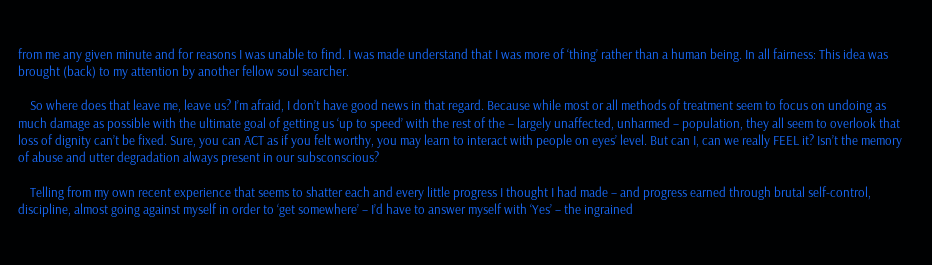from me any given minute and for reasons I was unable to find. I was made understand that I was more of ‘thing’ rather than a human being. In all fairness: This idea was brought (back) to my attention by another fellow soul searcher.

    So where does that leave me, leave us? I’m afraid, I don’t have good news in that regard. Because while most or all methods of treatment seem to focus on undoing as much damage as possible with the ultimate goal of getting us ‘up to speed’ with the rest of the – largely unaffected, unharmed – population, they all seem to overlook that loss of dignity can’t be fixed. Sure, you can ACT as if you felt worthy, you may learn to interact with people on eyes’ level. But can I, can we really FEEL it? Isn’t the memory of abuse and utter degradation always present in our subsconscious?

    Telling from my own recent experience that seems to shatter each and every little progress I thought I had made – and progress earned through brutal self-control, discipline, almost going against myself in order to ‘get somewhere’ – I’d have to answer myself with ‘Yes’ – the ingrained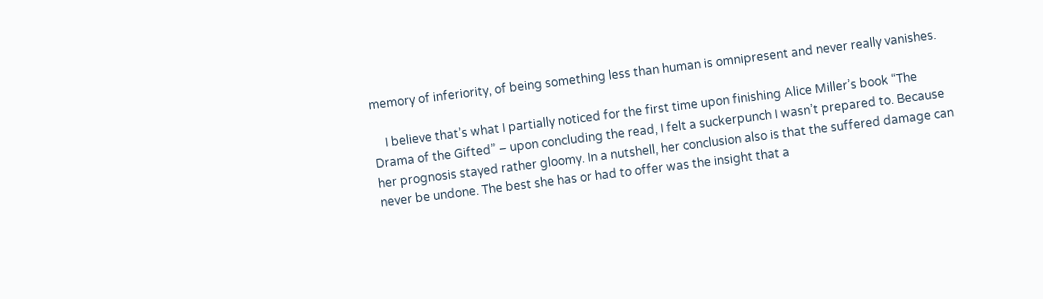memory of inferiority, of being something less than human is omnipresent and never really vanishes.

    I believe that’s what I partially noticed for the first time upon finishing Alice Miller’s book “The Drama of the Gifted” – upon concluding the read, I felt a suckerpunch I wasn’t prepared to. Because her prognosis stayed rather gloomy. In a nutshell, her conclusion also is that the suffered damage can never be undone. The best she has or had to offer was the insight that a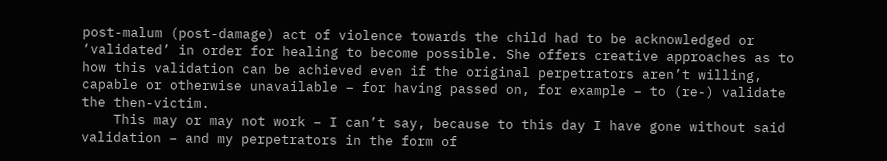post-malum (post-damage) act of violence towards the child had to be acknowledged or ‘validated’ in order for healing to become possible. She offers creative approaches as to how this validation can be achieved even if the original perpetrators aren’t willing, capable or otherwise unavailable – for having passed on, for example – to (re-) validate the then-victim.
    This may or may not work – I can’t say, because to this day I have gone without said validation – and my perpetrators in the form of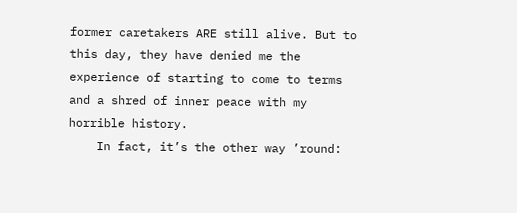former caretakers ARE still alive. But to this day, they have denied me the experience of starting to come to terms and a shred of inner peace with my horrible history.
    In fact, it’s the other way ’round: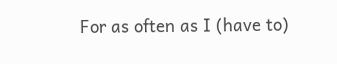For as often as I (have to)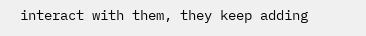interact with them, they keep adding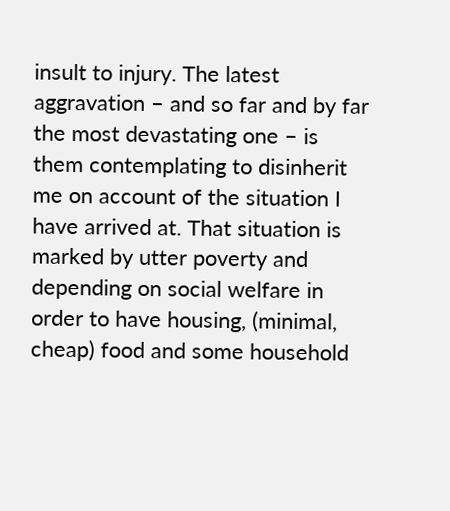insult to injury. The latest aggravation – and so far and by far the most devastating one – is them contemplating to disinherit me on account of the situation I have arrived at. That situation is marked by utter poverty and depending on social welfare in order to have housing, (minimal, cheap) food and some household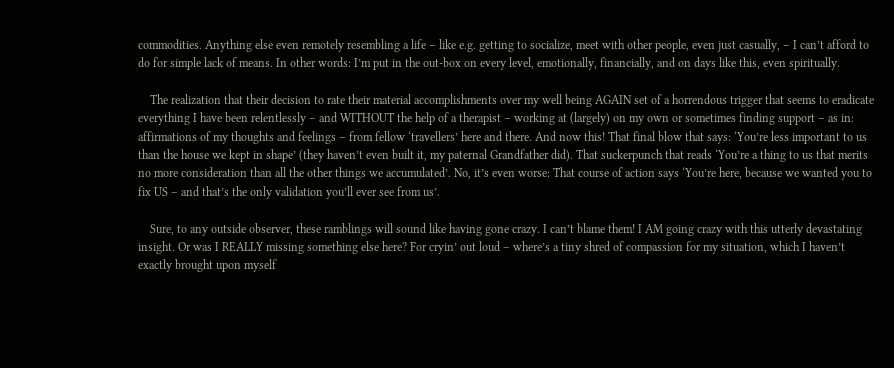commodities. Anything else even remotely resembling a life – like e.g. getting to socialize, meet with other people, even just casually, – I can’t afford to do for simple lack of means. In other words: I’m put in the out-box on every level, emotionally, financially, and on days like this, even spiritually.

    The realization that their decision to rate their material accomplishments over my well being AGAIN set of a horrendous trigger that seems to eradicate everything I have been relentlessly – and WITHOUT the help of a therapist – working at (largely) on my own or sometimes finding support – as in: affirmations of my thoughts and feelings – from fellow ‘travellers’ here and there. And now this! That final blow that says: ‘You’re less important to us than the house we kept in shape’ (they haven’t even built it, my paternal Grandfather did). That suckerpunch that reads ‘You’re a thing to us that merits no more consideration than all the other things we accumulated’. No, it’s even worse: That course of action says ‘You’re here, because we wanted you to fix US – and that’s the only validation you’ll ever see from us’.

    Sure, to any outside observer, these ramblings will sound like having gone crazy. I can’t blame them! I AM going crazy with this utterly devastating insight. Or was I REALLY missing something else here? For cryin’ out loud – where’s a tiny shred of compassion for my situation, which I haven’t exactly brought upon myself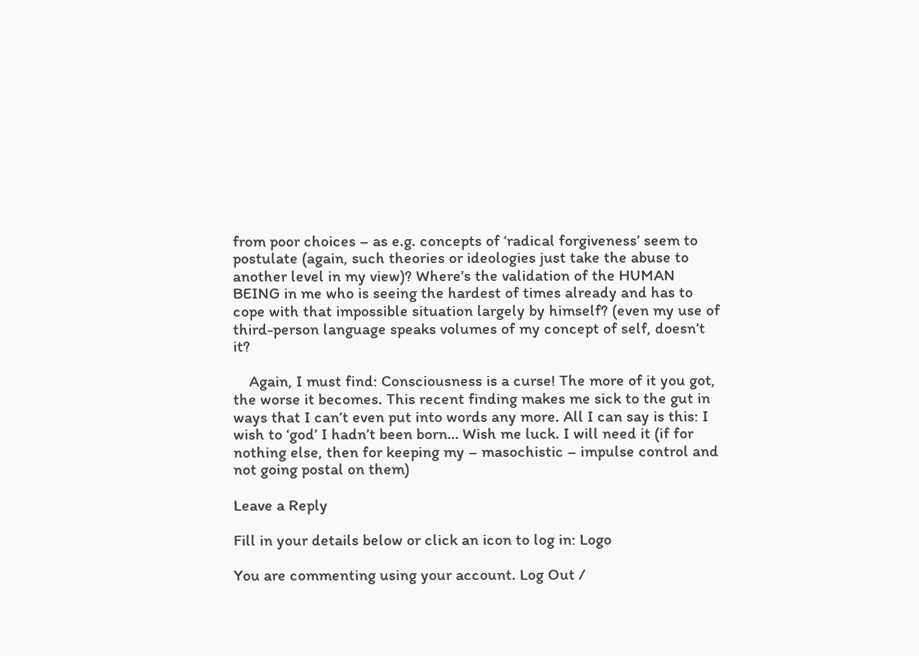from poor choices – as e.g. concepts of ‘radical forgiveness’ seem to postulate (again, such theories or ideologies just take the abuse to another level in my view)? Where’s the validation of the HUMAN BEING in me who is seeing the hardest of times already and has to cope with that impossible situation largely by himself? (even my use of third-person language speaks volumes of my concept of self, doesn’t it?

    Again, I must find: Consciousness is a curse! The more of it you got, the worse it becomes. This recent finding makes me sick to the gut in ways that I can’t even put into words any more. All I can say is this: I wish to ‘god’ I hadn’t been born… Wish me luck. I will need it (if for nothing else, then for keeping my – masochistic – impulse control and not going postal on them)

Leave a Reply

Fill in your details below or click an icon to log in: Logo

You are commenting using your account. Log Out /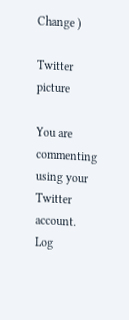Change )

Twitter picture

You are commenting using your Twitter account. Log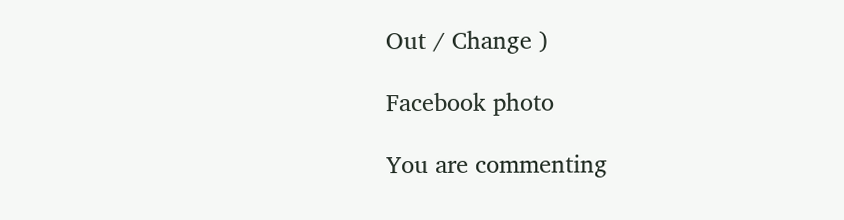Out / Change )

Facebook photo

You are commenting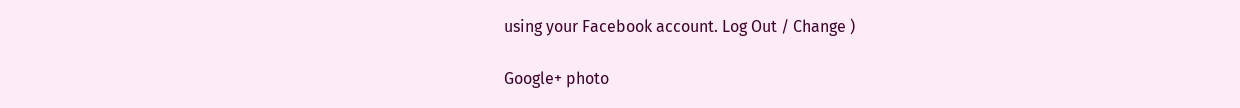using your Facebook account. Log Out / Change )

Google+ photo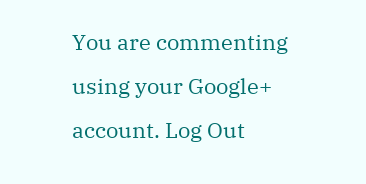You are commenting using your Google+ account. Log Out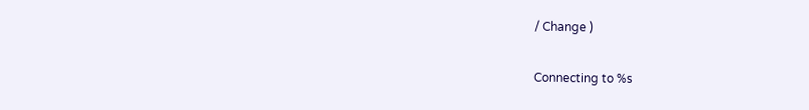/ Change )

Connecting to %s